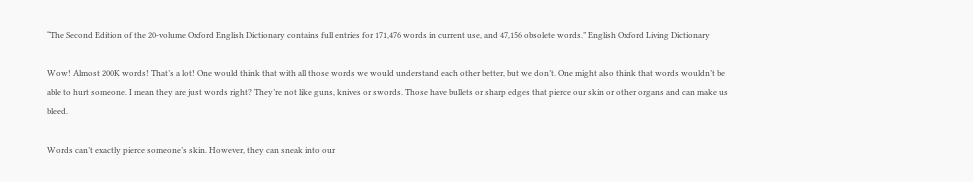“The Second Edition of the 20-volume Oxford English Dictionary contains full entries for 171,476 words in current use, and 47,156 obsolete words.” English Oxford Living Dictionary

Wow! Almost 200K words! That’s a lot! One would think that with all those words we would understand each other better, but we don’t. One might also think that words wouldn’t be able to hurt someone. I mean they are just words right? They’re not like guns, knives or swords. Those have bullets or sharp edges that pierce our skin or other organs and can make us bleed.

Words can’t exactly pierce someone’s skin. However, they can sneak into our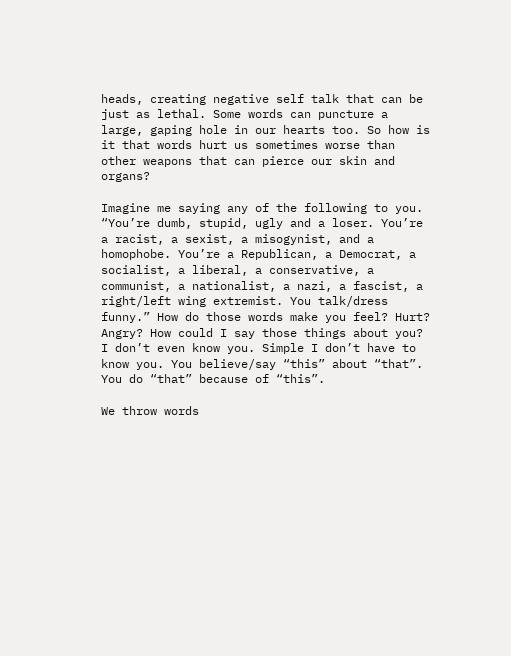heads, creating negative self talk that can be just as lethal. Some words can puncture a large, gaping hole in our hearts too. So how is it that words hurt us sometimes worse than other weapons that can pierce our skin and organs?

Imagine me saying any of the following to you. “You’re dumb, stupid, ugly and a loser. You’re a racist, a sexist, a misogynist, and a homophobe. You’re a Republican, a Democrat, a socialist, a liberal, a conservative, a communist, a nationalist, a nazi, a fascist, a right/left wing extremist. You talk/dress funny.” How do those words make you feel? Hurt? Angry? How could I say those things about you? I don’t even know you. Simple I don’t have to know you. You believe/say “this” about “that”. You do “that” because of “this”.

We throw words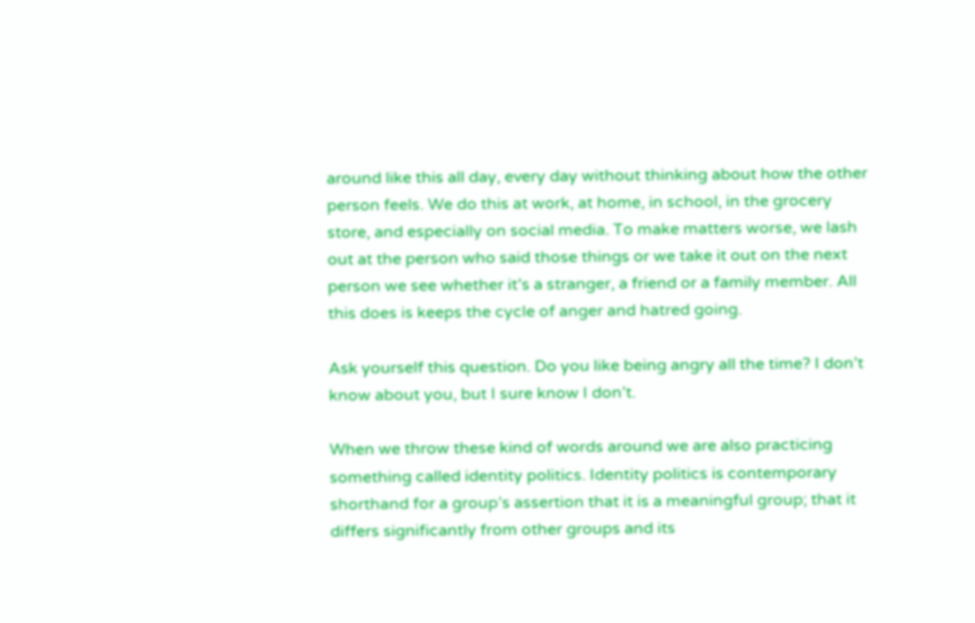around like this all day, every day without thinking about how the other person feels. We do this at work, at home, in school, in the grocery store, and especially on social media. To make matters worse, we lash out at the person who said those things or we take it out on the next person we see whether it’s a stranger, a friend or a family member. All this does is keeps the cycle of anger and hatred going.

Ask yourself this question. Do you like being angry all the time? I don’t know about you, but I sure know I don’t.

When we throw these kind of words around we are also practicing something called identity politics. Identity politics is contemporary shorthand for a group’s assertion that it is a meaningful group; that it differs significantly from other groups and its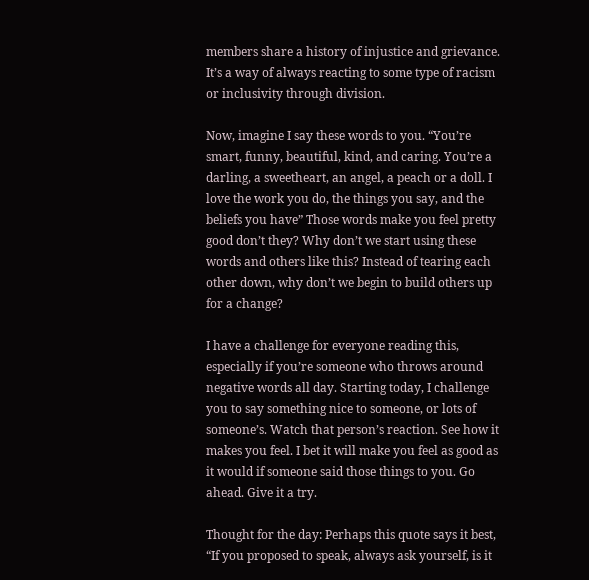members share a history of injustice and grievance. It’s a way of always reacting to some type of racism or inclusivity through division.

Now, imagine I say these words to you. “You’re smart, funny, beautiful, kind, and caring. You’re a darling, a sweetheart, an angel, a peach or a doll. I love the work you do, the things you say, and the beliefs you have” Those words make you feel pretty good don’t they? Why don’t we start using these words and others like this? Instead of tearing each other down, why don’t we begin to build others up for a change?

I have a challenge for everyone reading this, especially if you’re someone who throws around negative words all day. Starting today, I challenge you to say something nice to someone, or lots of someone’s. Watch that person’s reaction. See how it makes you feel. I bet it will make you feel as good as it would if someone said those things to you. Go ahead. Give it a try.

Thought for the day: Perhaps this quote says it best, “If you proposed to speak, always ask yourself, is it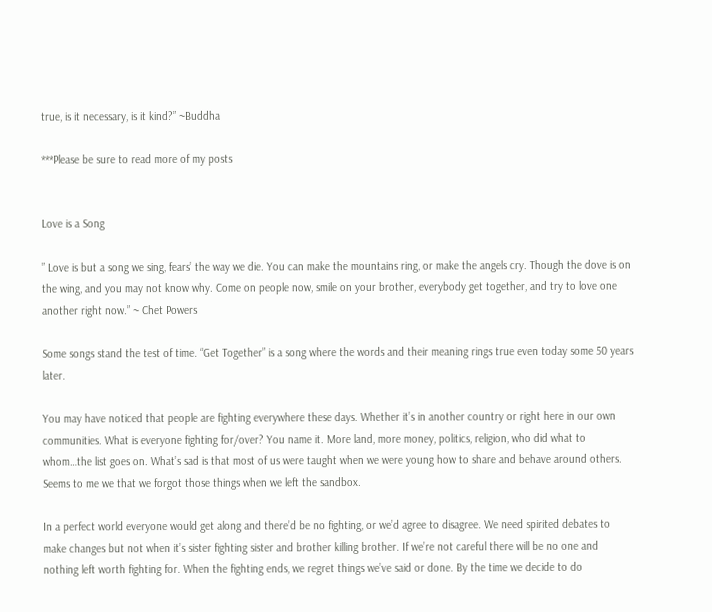true, is it necessary, is it kind?” ~Buddha

***Please be sure to read more of my posts


Love is a Song

” Love is but a song we sing, fears’ the way we die. You can make the mountains ring, or make the angels cry. Though the dove is on the wing, and you may not know why. Come on people now, smile on your brother, everybody get together, and try to love one another right now.” ~ Chet Powers

Some songs stand the test of time. “Get Together” is a song where the words and their meaning rings true even today some 50 years later.

You may have noticed that people are fighting everywhere these days. Whether it’s in another country or right here in our own communities. What is everyone fighting for/over? You name it. More land, more money, politics, religion, who did what to whom…the list goes on. What’s sad is that most of us were taught when we were young how to share and behave around others. Seems to me we that we forgot those things when we left the sandbox.

In a perfect world everyone would get along and there’d be no fighting, or we’d agree to disagree. We need spirited debates to make changes but not when it’s sister fighting sister and brother killing brother. If we’re not careful there will be no one and nothing left worth fighting for. When the fighting ends, we regret things we’ve said or done. By the time we decide to do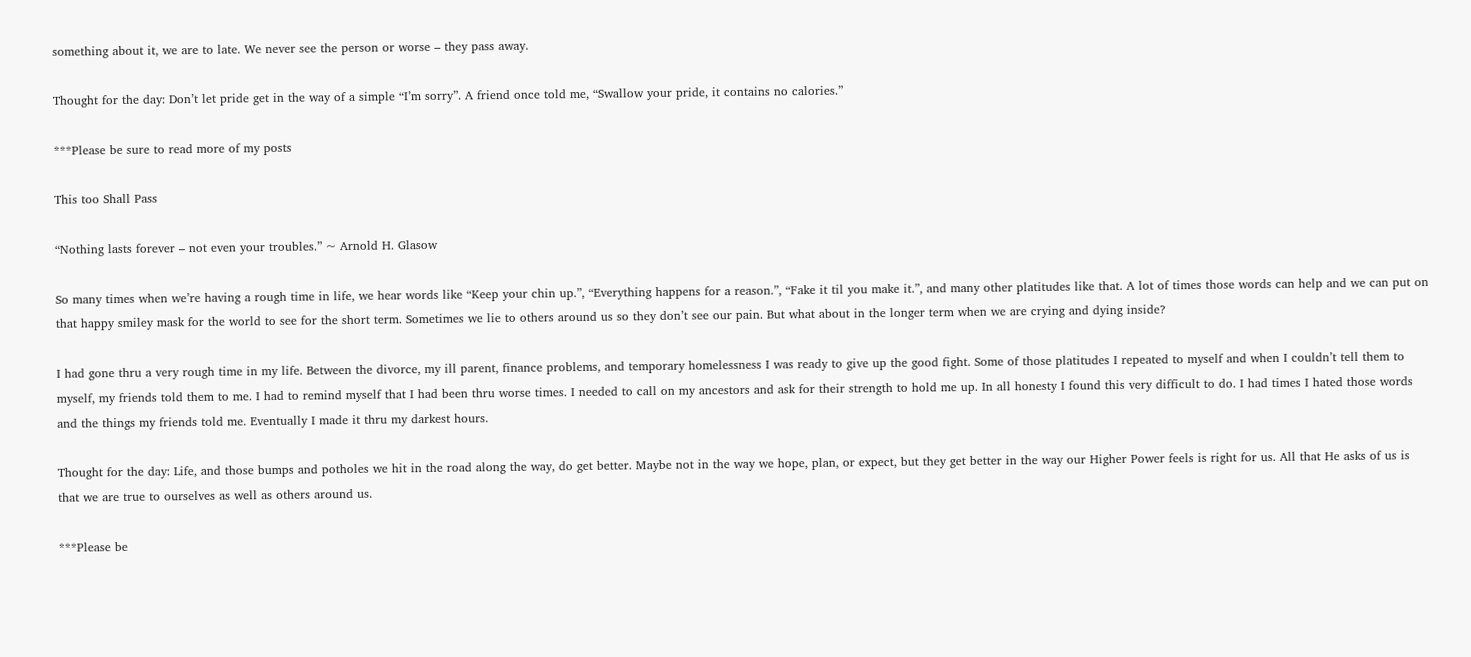something about it, we are to late. We never see the person or worse – they pass away.

Thought for the day: Don’t let pride get in the way of a simple “I’m sorry”. A friend once told me, “Swallow your pride, it contains no calories.”

***Please be sure to read more of my posts

This too Shall Pass

“Nothing lasts forever – not even your troubles.” ~ Arnold H. Glasow

So many times when we’re having a rough time in life, we hear words like “Keep your chin up.”, “Everything happens for a reason.”, “Fake it til you make it.”, and many other platitudes like that. A lot of times those words can help and we can put on that happy smiley mask for the world to see for the short term. Sometimes we lie to others around us so they don’t see our pain. But what about in the longer term when we are crying and dying inside?

I had gone thru a very rough time in my life. Between the divorce, my ill parent, finance problems, and temporary homelessness I was ready to give up the good fight. Some of those platitudes I repeated to myself and when I couldn’t tell them to myself, my friends told them to me. I had to remind myself that I had been thru worse times. I needed to call on my ancestors and ask for their strength to hold me up. In all honesty I found this very difficult to do. I had times I hated those words and the things my friends told me. Eventually I made it thru my darkest hours.

Thought for the day: Life, and those bumps and potholes we hit in the road along the way, do get better. Maybe not in the way we hope, plan, or expect, but they get better in the way our Higher Power feels is right for us. All that He asks of us is that we are true to ourselves as well as others around us.

***Please be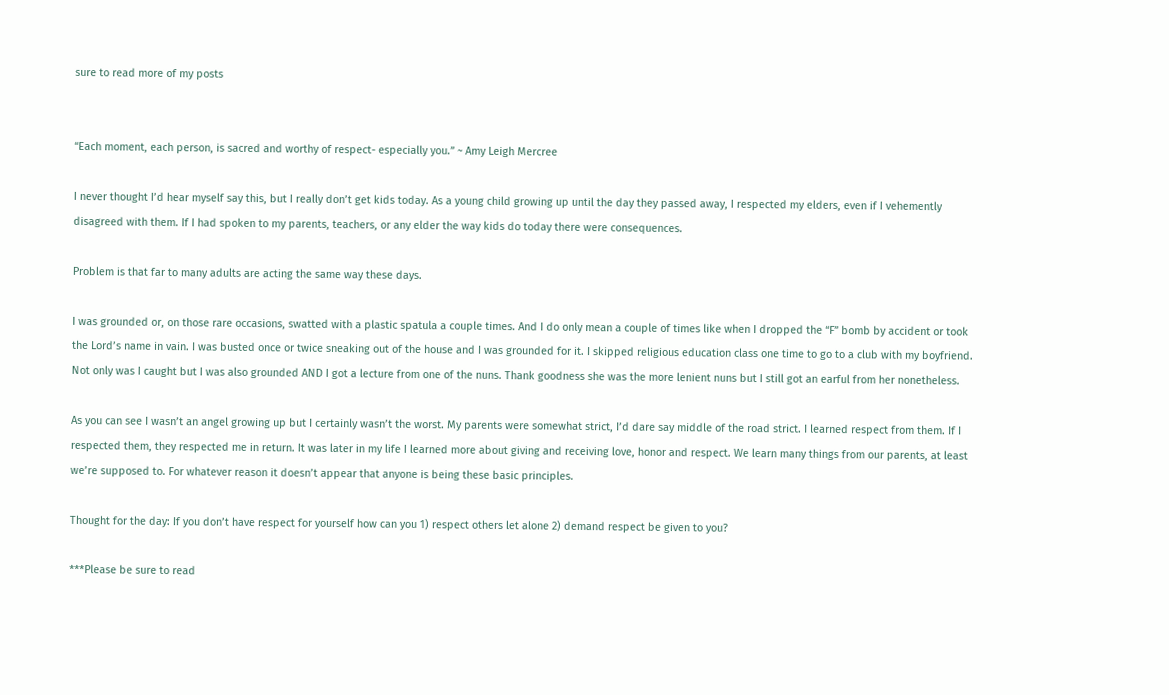sure to read more of my posts


“Each moment, each person, is sacred and worthy of respect- especially you.” ~ Amy Leigh Mercree

I never thought I’d hear myself say this, but I really don’t get kids today. As a young child growing up until the day they passed away, I respected my elders, even if I vehemently disagreed with them. If I had spoken to my parents, teachers, or any elder the way kids do today there were consequences.

Problem is that far to many adults are acting the same way these days.

I was grounded or, on those rare occasions, swatted with a plastic spatula a couple times. And I do only mean a couple of times like when I dropped the “F” bomb by accident or took the Lord’s name in vain. I was busted once or twice sneaking out of the house and I was grounded for it. I skipped religious education class one time to go to a club with my boyfriend. Not only was I caught but I was also grounded AND I got a lecture from one of the nuns. Thank goodness she was the more lenient nuns but I still got an earful from her nonetheless.

As you can see I wasn’t an angel growing up but I certainly wasn’t the worst. My parents were somewhat strict, I’d dare say middle of the road strict. I learned respect from them. If I respected them, they respected me in return. It was later in my life I learned more about giving and receiving love, honor and respect. We learn many things from our parents, at least we’re supposed to. For whatever reason it doesn’t appear that anyone is being these basic principles.

Thought for the day: If you don’t have respect for yourself how can you 1) respect others let alone 2) demand respect be given to you?

***Please be sure to read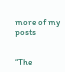more of my posts


“The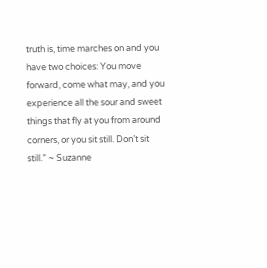truth is, time marches on and you have two choices: You move forward, come what may, and you experience all the sour and sweet things that fly at you from around corners, or you sit still. Don’t sit still.” ~ Suzanne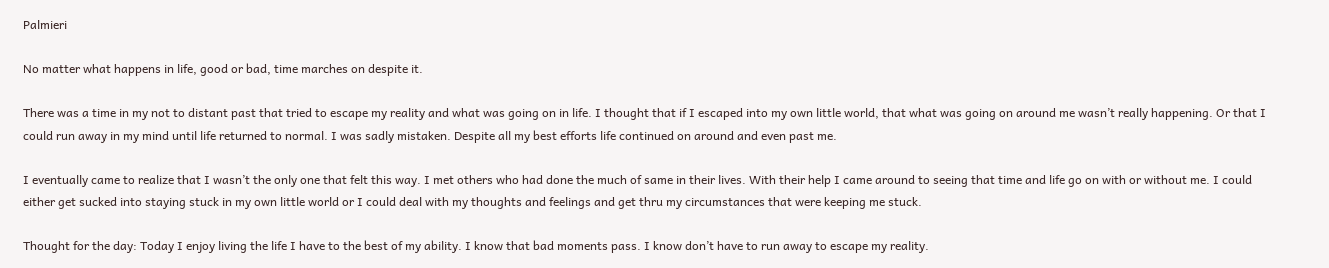Palmieri

No matter what happens in life, good or bad, time marches on despite it.

There was a time in my not to distant past that tried to escape my reality and what was going on in life. I thought that if I escaped into my own little world, that what was going on around me wasn’t really happening. Or that I could run away in my mind until life returned to normal. I was sadly mistaken. Despite all my best efforts life continued on around and even past me.

I eventually came to realize that I wasn’t the only one that felt this way. I met others who had done the much of same in their lives. With their help I came around to seeing that time and life go on with or without me. I could either get sucked into staying stuck in my own little world or I could deal with my thoughts and feelings and get thru my circumstances that were keeping me stuck.

Thought for the day: Today I enjoy living the life I have to the best of my ability. I know that bad moments pass. I know don’t have to run away to escape my reality.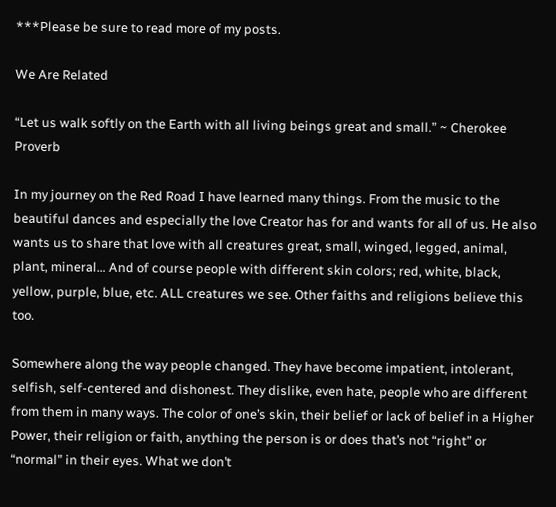***Please be sure to read more of my posts.

We Are Related

“Let us walk softly on the Earth with all living beings great and small.” ~ Cherokee Proverb

In my journey on the Red Road I have learned many things. From the music to the beautiful dances and especially the love Creator has for and wants for all of us. He also wants us to share that love with all creatures great, small, winged, legged, animal, plant, mineral… And of course people with different skin colors; red, white, black, yellow, purple, blue, etc. ALL creatures we see. Other faiths and religions believe this too.

Somewhere along the way people changed. They have become impatient, intolerant, selfish, self-centered and dishonest. They dislike, even hate, people who are different from them in many ways. The color of one’s skin, their belief or lack of belief in a Higher Power, their religion or faith, anything the person is or does that’s not “right” or “normal” in their eyes. What we don’t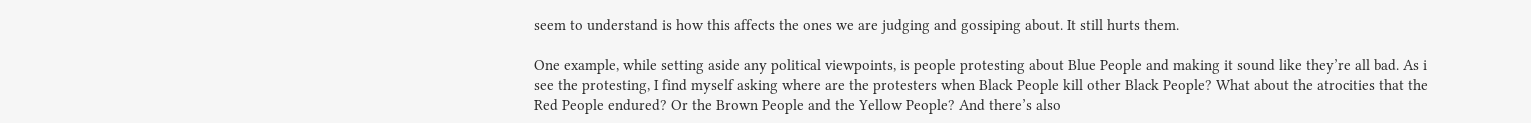seem to understand is how this affects the ones we are judging and gossiping about. It still hurts them.

One example, while setting aside any political viewpoints, is people protesting about Blue People and making it sound like they’re all bad. As i see the protesting, I find myself asking where are the protesters when Black People kill other Black People? What about the atrocities that the Red People endured? Or the Brown People and the Yellow People? And there’s also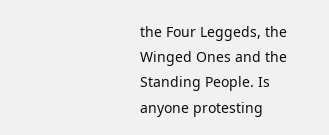the Four Leggeds, the Winged Ones and the Standing People. Is anyone protesting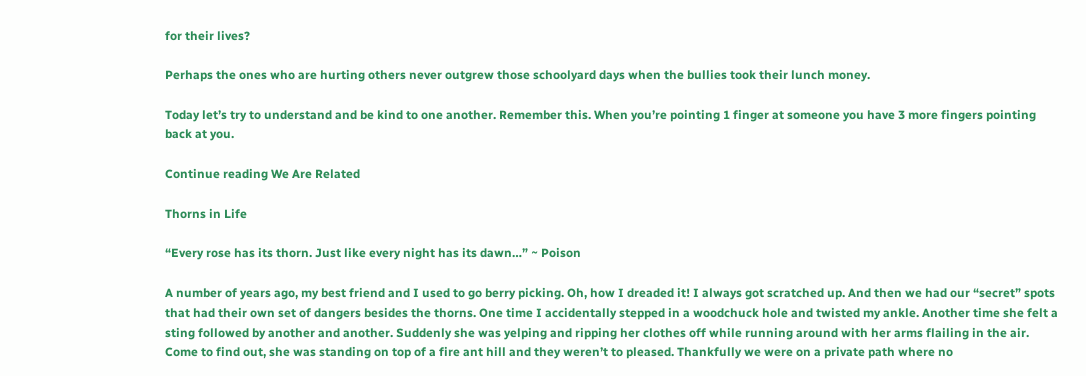for their lives?

Perhaps the ones who are hurting others never outgrew those schoolyard days when the bullies took their lunch money.

Today let’s try to understand and be kind to one another. Remember this. When you’re pointing 1 finger at someone you have 3 more fingers pointing back at you.

Continue reading We Are Related

Thorns in Life

“Every rose has its thorn. Just like every night has its dawn…” ~ Poison

A number of years ago, my best friend and I used to go berry picking. Oh, how I dreaded it! I always got scratched up. And then we had our “secret” spots that had their own set of dangers besides the thorns. One time I accidentally stepped in a woodchuck hole and twisted my ankle. Another time she felt a sting followed by another and another. Suddenly she was yelping and ripping her clothes off while running around with her arms flailing in the air. Come to find out, she was standing on top of a fire ant hill and they weren’t to pleased. Thankfully we were on a private path where no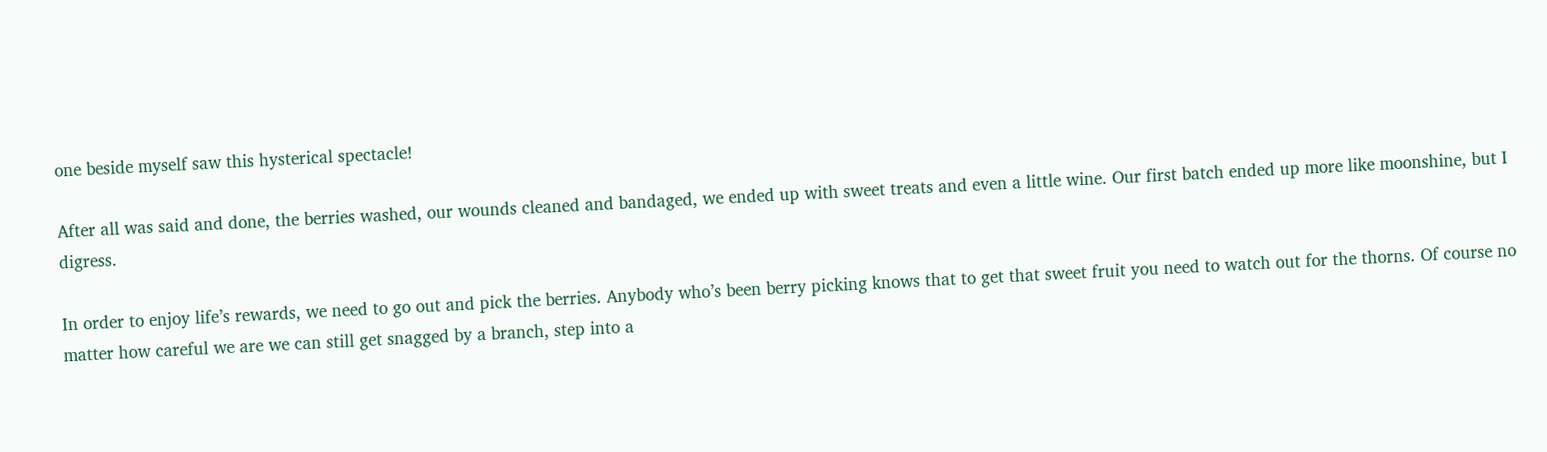one beside myself saw this hysterical spectacle!

After all was said and done, the berries washed, our wounds cleaned and bandaged, we ended up with sweet treats and even a little wine. Our first batch ended up more like moonshine, but I digress.

In order to enjoy life’s rewards, we need to go out and pick the berries. Anybody who’s been berry picking knows that to get that sweet fruit you need to watch out for the thorns. Of course no matter how careful we are we can still get snagged by a branch, step into a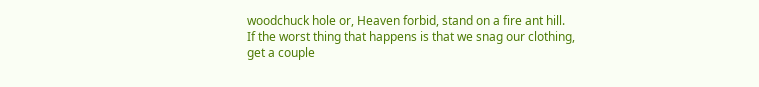woodchuck hole or, Heaven forbid, stand on a fire ant hill. If the worst thing that happens is that we snag our clothing, get a couple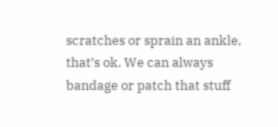scratches or sprain an ankle, that’s ok. We can always bandage or patch that stuff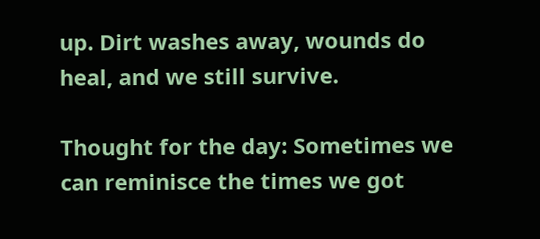up. Dirt washes away, wounds do heal, and we still survive.

Thought for the day: Sometimes we can reminisce the times we got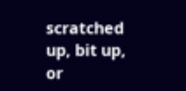scratched up, bit up, or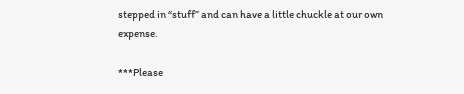stepped in “stuff” and can have a little chuckle at our own expense.

***Please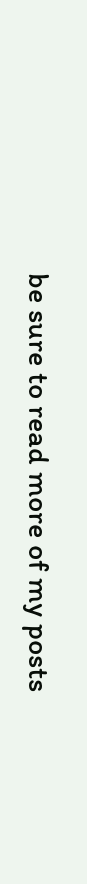be sure to read more of my posts